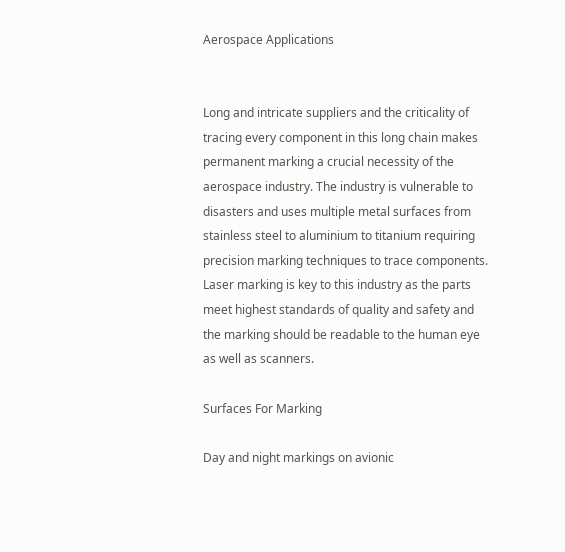Aerospace Applications


Long and intricate suppliers and the criticality of tracing every component in this long chain makes permanent marking a crucial necessity of the aerospace industry. The industry is vulnerable to disasters and uses multiple metal surfaces from stainless steel to aluminium to titanium requiring precision marking techniques to trace components. Laser marking is key to this industry as the parts meet highest standards of quality and safety and the marking should be readable to the human eye as well as scanners.

Surfaces For Marking

Day and night markings on avionic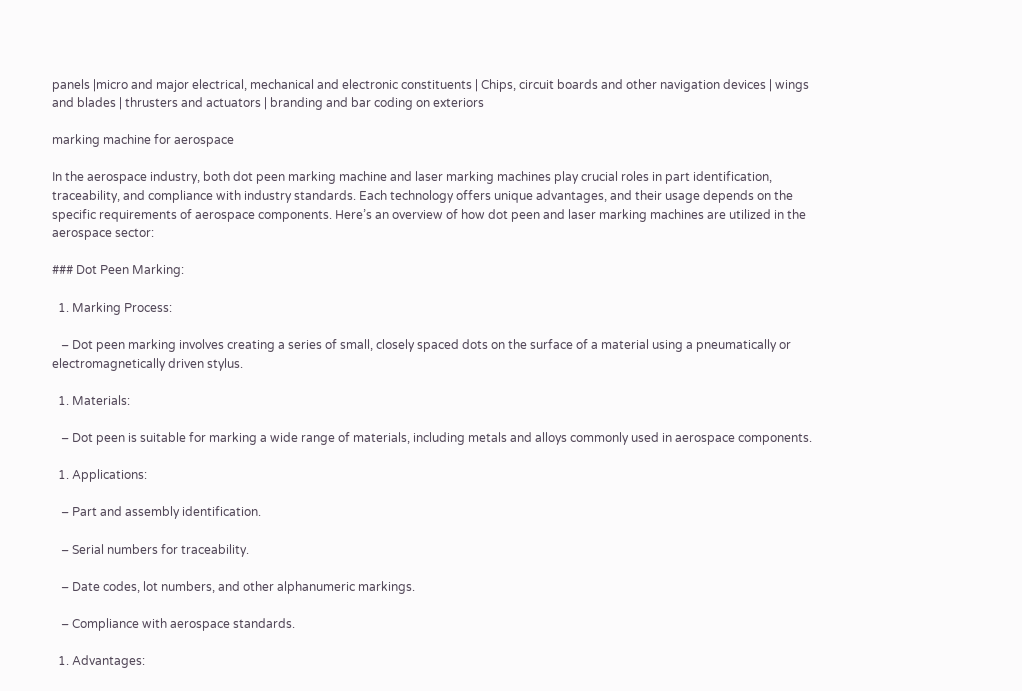panels |micro and major electrical, mechanical and electronic constituents | Chips, circuit boards and other navigation devices | wings and blades | thrusters and actuators | branding and bar coding on exteriors

marking machine for aerospace

In the aerospace industry, both dot peen marking machine and laser marking machines play crucial roles in part identification, traceability, and compliance with industry standards. Each technology offers unique advantages, and their usage depends on the specific requirements of aerospace components. Here’s an overview of how dot peen and laser marking machines are utilized in the aerospace sector:

### Dot Peen Marking:

  1. Marking Process:

   – Dot peen marking involves creating a series of small, closely spaced dots on the surface of a material using a pneumatically or electromagnetically driven stylus.

  1. Materials:

   – Dot peen is suitable for marking a wide range of materials, including metals and alloys commonly used in aerospace components.

  1. Applications:

   – Part and assembly identification.

   – Serial numbers for traceability.

   – Date codes, lot numbers, and other alphanumeric markings.

   – Compliance with aerospace standards.

  1. Advantages: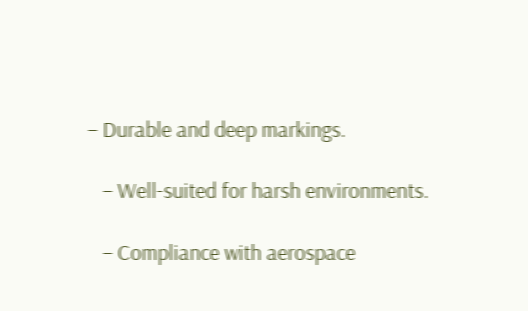– Durable and deep markings.

   – Well-suited for harsh environments.

   – Compliance with aerospace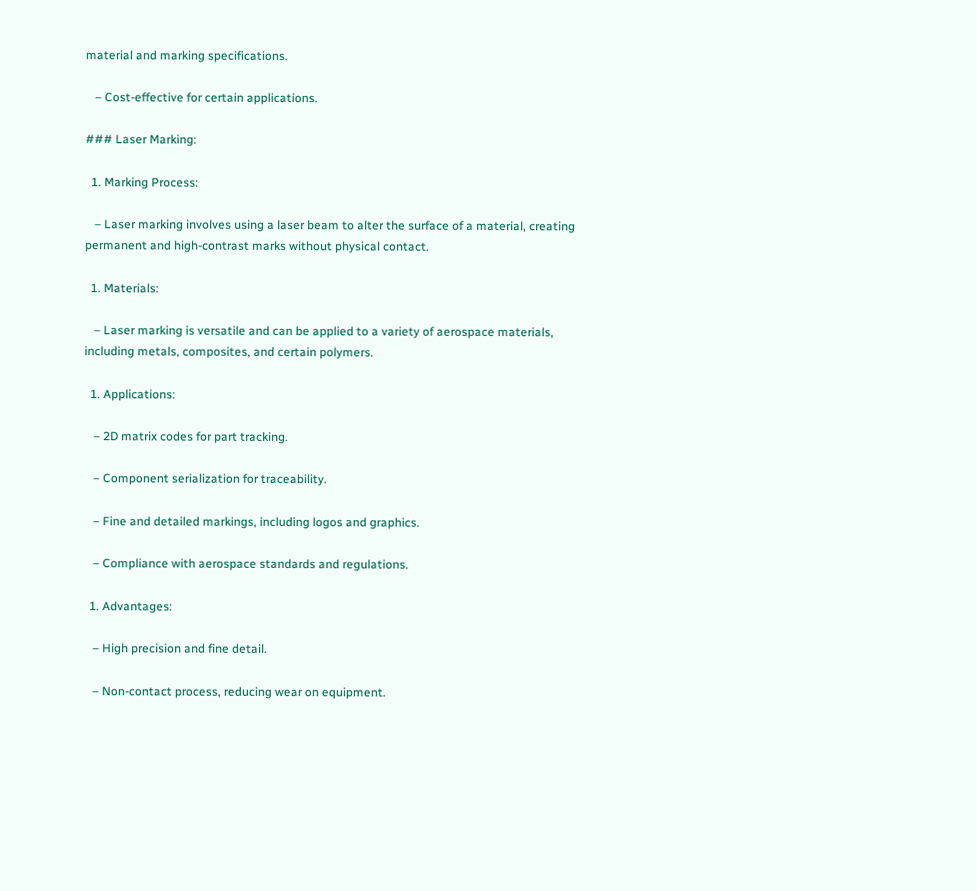material and marking specifications.

   – Cost-effective for certain applications.

### Laser Marking:

  1. Marking Process:

   – Laser marking involves using a laser beam to alter the surface of a material, creating permanent and high-contrast marks without physical contact.

  1. Materials:

   – Laser marking is versatile and can be applied to a variety of aerospace materials, including metals, composites, and certain polymers.

  1. Applications:

   – 2D matrix codes for part tracking.

   – Component serialization for traceability.

   – Fine and detailed markings, including logos and graphics.

   – Compliance with aerospace standards and regulations.

  1. Advantages:

   – High precision and fine detail.

   – Non-contact process, reducing wear on equipment.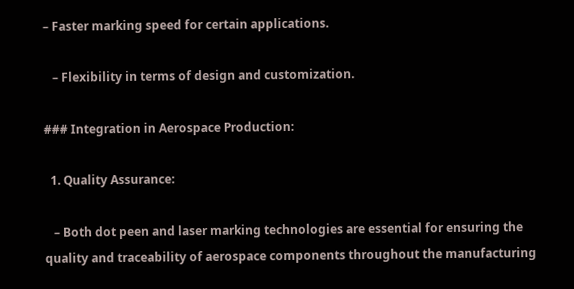– Faster marking speed for certain applications.

   – Flexibility in terms of design and customization.

### Integration in Aerospace Production:

  1. Quality Assurance:

   – Both dot peen and laser marking technologies are essential for ensuring the quality and traceability of aerospace components throughout the manufacturing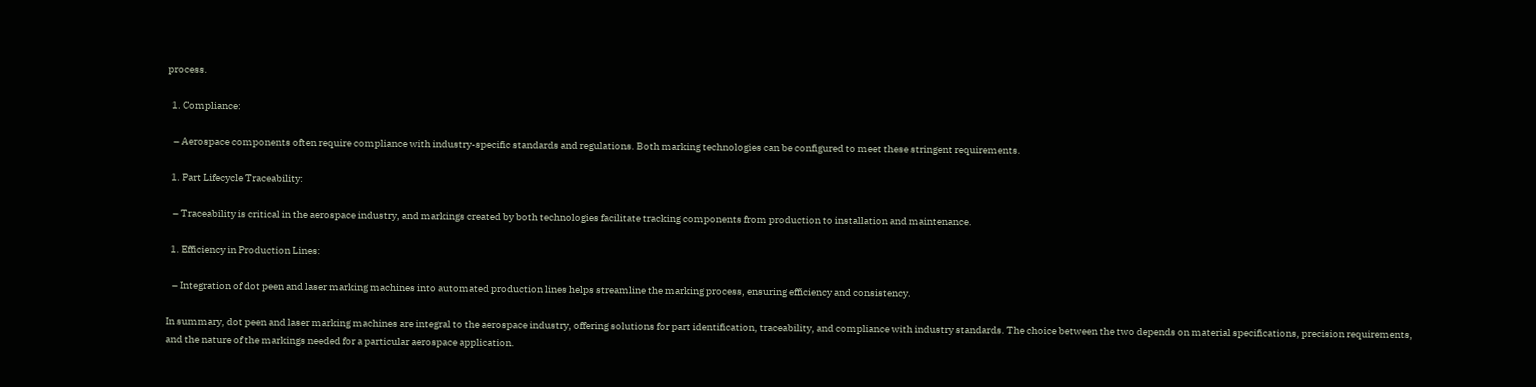process.

  1. Compliance:

   – Aerospace components often require compliance with industry-specific standards and regulations. Both marking technologies can be configured to meet these stringent requirements.

  1. Part Lifecycle Traceability:

   – Traceability is critical in the aerospace industry, and markings created by both technologies facilitate tracking components from production to installation and maintenance.

  1. Efficiency in Production Lines:

   – Integration of dot peen and laser marking machines into automated production lines helps streamline the marking process, ensuring efficiency and consistency.

In summary, dot peen and laser marking machines are integral to the aerospace industry, offering solutions for part identification, traceability, and compliance with industry standards. The choice between the two depends on material specifications, precision requirements, and the nature of the markings needed for a particular aerospace application.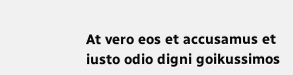At vero eos et accusamus et iusto odio digni goikussimos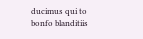ducimus qui to bonfo blanditiis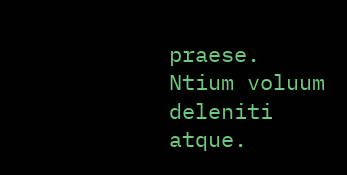praese. Ntium voluum deleniti atque.